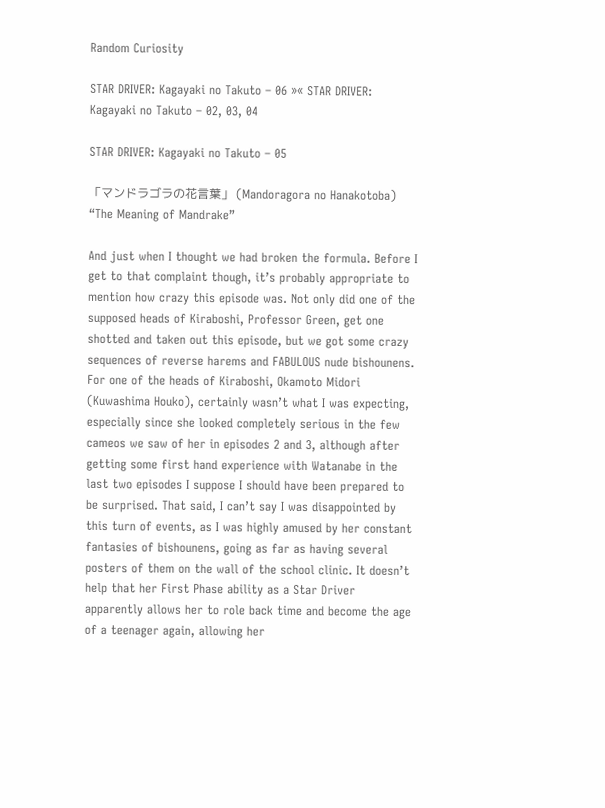Random Curiosity

STAR DRIVER: Kagayaki no Takuto – 06 »« STAR DRIVER: Kagayaki no Takuto – 02, 03, 04

STAR DRIVER: Kagayaki no Takuto – 05

「マンドラゴラの花言葉」 (Mandoragora no Hanakotoba)
“The Meaning of Mandrake”

And just when I thought we had broken the formula. Before I get to that complaint though, it’s probably appropriate to mention how crazy this episode was. Not only did one of the supposed heads of Kiraboshi, Professor Green, get one shotted and taken out this episode, but we got some crazy sequences of reverse harems and FABULOUS nude bishounens. For one of the heads of Kiraboshi, Okamoto Midori (Kuwashima Houko), certainly wasn’t what I was expecting, especially since she looked completely serious in the few cameos we saw of her in episodes 2 and 3, although after getting some first hand experience with Watanabe in the last two episodes I suppose I should have been prepared to be surprised. That said, I can’t say I was disappointed by this turn of events, as I was highly amused by her constant fantasies of bishounens, going as far as having several posters of them on the wall of the school clinic. It doesn’t help that her First Phase ability as a Star Driver apparently allows her to role back time and become the age of a teenager again, allowing her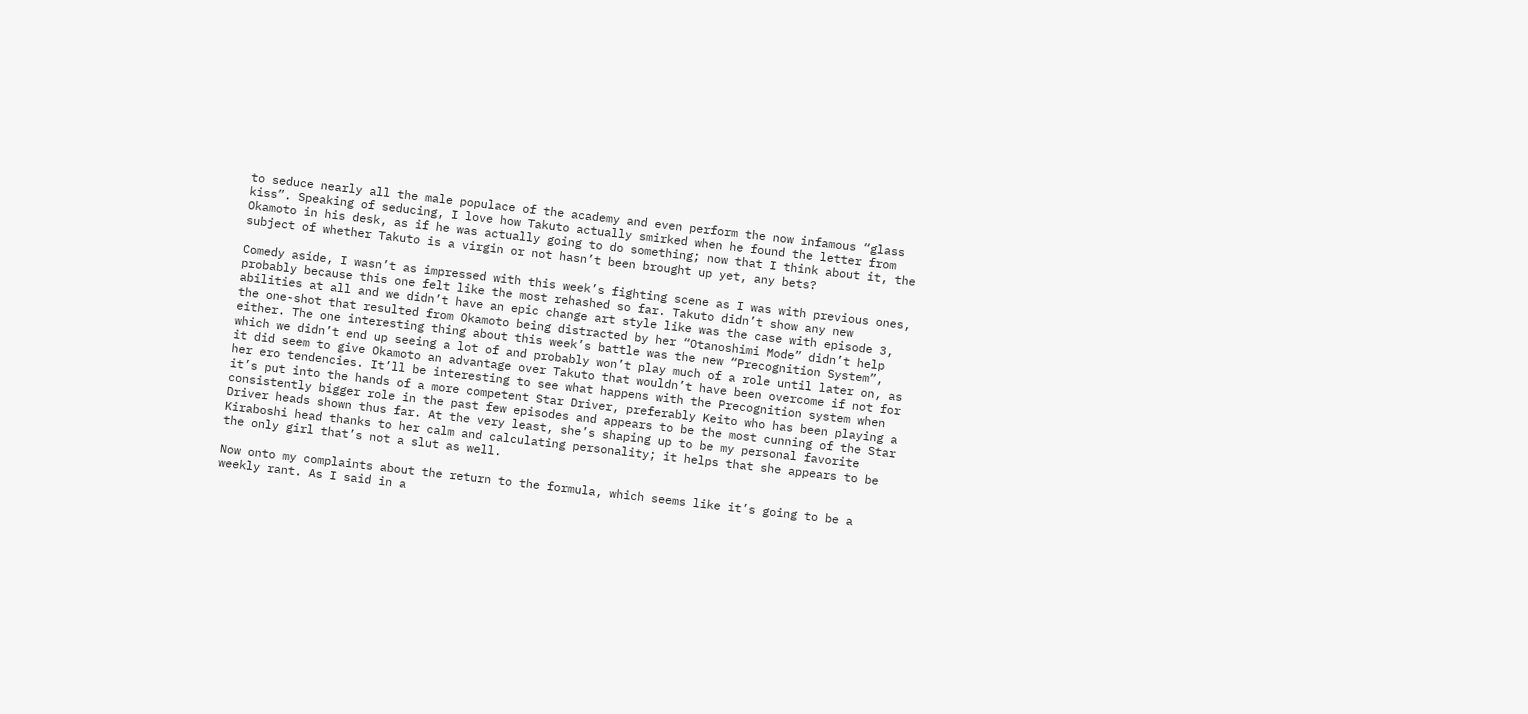to seduce nearly all the male populace of the academy and even perform the now infamous “glass kiss”. Speaking of seducing, I love how Takuto actually smirked when he found the letter from Okamoto in his desk, as if he was actually going to do something; now that I think about it, the subject of whether Takuto is a virgin or not hasn’t been brought up yet, any bets?

Comedy aside, I wasn’t as impressed with this week’s fighting scene as I was with previous ones, probably because this one felt like the most rehashed so far. Takuto didn’t show any new abilities at all and we didn’t have an epic change art style like was the case with episode 3, the one-shot that resulted from Okamoto being distracted by her “Otanoshimi Mode” didn’t help either. The one interesting thing about this week’s battle was the new “Precognition System”, which we didn’t end up seeing a lot of and probably won’t play much of a role until later on, as it did seem to give Okamoto an advantage over Takuto that wouldn’t have been overcome if not for her ero tendencies. It’ll be interesting to see what happens with the Precognition system when it’s put into the hands of a more competent Star Driver, preferably Keito who has been playing a consistently bigger role in the past few episodes and appears to be the most cunning of the Star Driver heads shown thus far. At the very least, she’s shaping up to be my personal favorite Kiraboshi head thanks to her calm and calculating personality; it helps that she appears to be the only girl that’s not a slut as well.

Now onto my complaints about the return to the formula, which seems like it’s going to be a weekly rant. As I said in a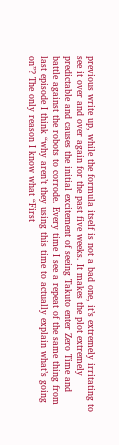previous write up, while the formula itself is not a bad one, it’s extremely irritating to see it over and over again for the past five weeks. It makes the plot extremely predictable and causes the initial excitement of seeing Takuto enter Zero Time and battle against the robots to corrode. Every time I see a repeat of the same thing from last episode I think “why aren’t they using this time to actually explain what’s going on”? The only reason I know what “First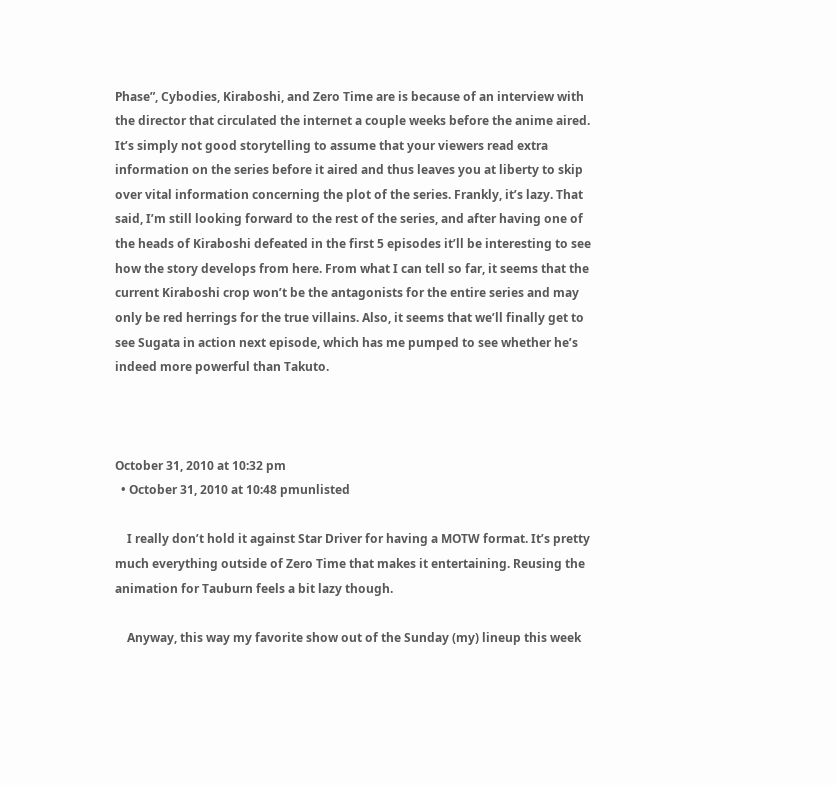Phase”, Cybodies, Kiraboshi, and Zero Time are is because of an interview with the director that circulated the internet a couple weeks before the anime aired. It’s simply not good storytelling to assume that your viewers read extra information on the series before it aired and thus leaves you at liberty to skip over vital information concerning the plot of the series. Frankly, it’s lazy. That said, I’m still looking forward to the rest of the series, and after having one of the heads of Kiraboshi defeated in the first 5 episodes it’ll be interesting to see how the story develops from here. From what I can tell so far, it seems that the current Kiraboshi crop won’t be the antagonists for the entire series and may only be red herrings for the true villains. Also, it seems that we’ll finally get to see Sugata in action next episode, which has me pumped to see whether he’s indeed more powerful than Takuto.



October 31, 2010 at 10:32 pm
  • October 31, 2010 at 10:48 pmunlisted

    I really don’t hold it against Star Driver for having a MOTW format. It’s pretty much everything outside of Zero Time that makes it entertaining. Reusing the animation for Tauburn feels a bit lazy though.

    Anyway, this way my favorite show out of the Sunday (my) lineup this week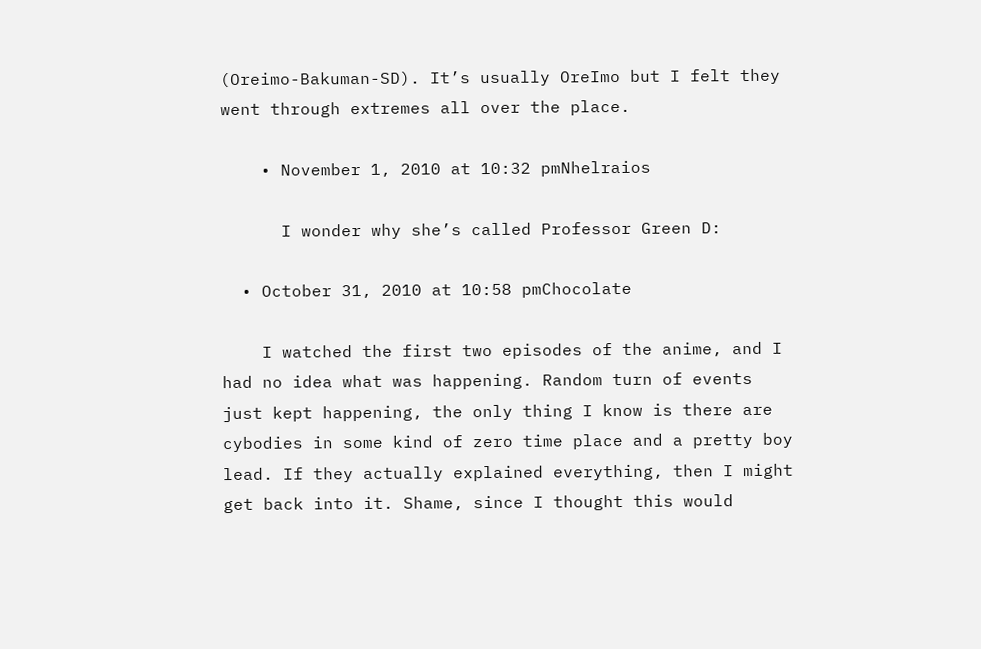(Oreimo-Bakuman-SD). It’s usually OreImo but I felt they went through extremes all over the place.

    • November 1, 2010 at 10:32 pmNhelraios

      I wonder why she’s called Professor Green D:

  • October 31, 2010 at 10:58 pmChocolate

    I watched the first two episodes of the anime, and I had no idea what was happening. Random turn of events just kept happening, the only thing I know is there are cybodies in some kind of zero time place and a pretty boy lead. If they actually explained everything, then I might get back into it. Shame, since I thought this would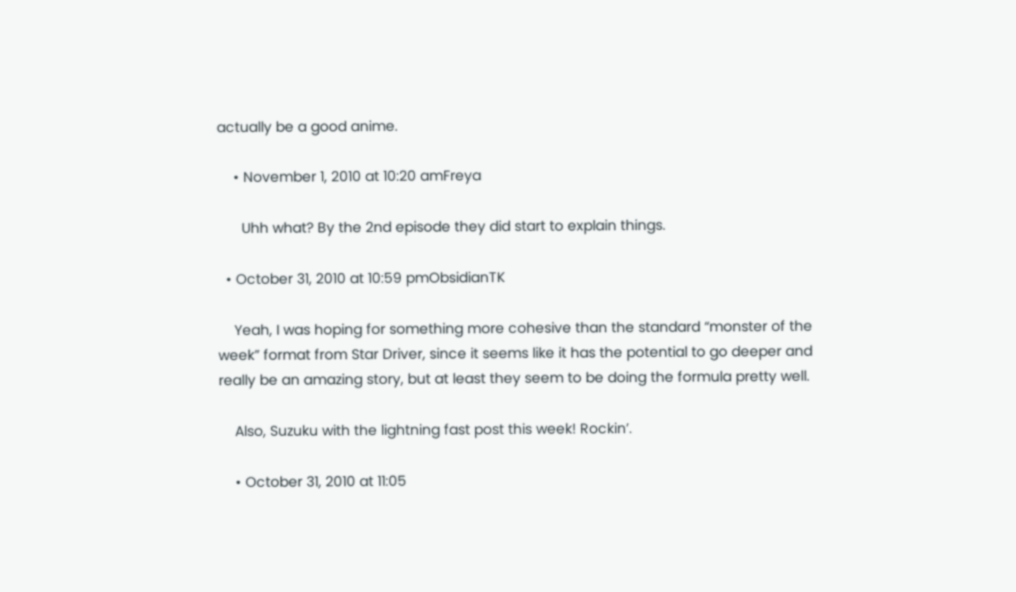actually be a good anime.

    • November 1, 2010 at 10:20 amFreya

      Uhh what? By the 2nd episode they did start to explain things.

  • October 31, 2010 at 10:59 pmObsidianTK

    Yeah, I was hoping for something more cohesive than the standard “monster of the week” format from Star Driver, since it seems like it has the potential to go deeper and really be an amazing story, but at least they seem to be doing the formula pretty well.

    Also, Suzuku with the lightning fast post this week! Rockin’.

    • October 31, 2010 at 11:05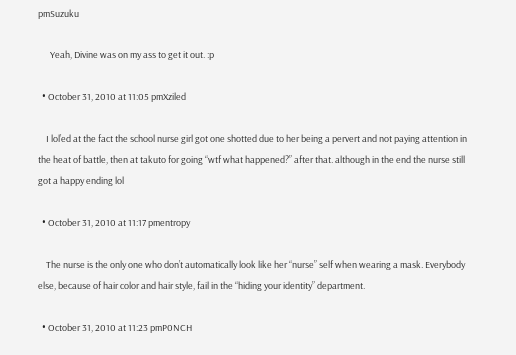pmSuzuku

      Yeah, Divine was on my ass to get it out. :p

  • October 31, 2010 at 11:05 pmXziled

    I lol’ed at the fact the school nurse girl got one shotted due to her being a pervert and not paying attention in the heat of battle, then at takuto for going “wtf what happened?” after that. although in the end the nurse still got a happy ending lol

  • October 31, 2010 at 11:17 pmentropy

    The nurse is the only one who don’t automatically look like her “nurse” self when wearing a mask. Everybody else, because of hair color and hair style, fail in the “hiding your identity” department.

  • October 31, 2010 at 11:23 pmP0NCH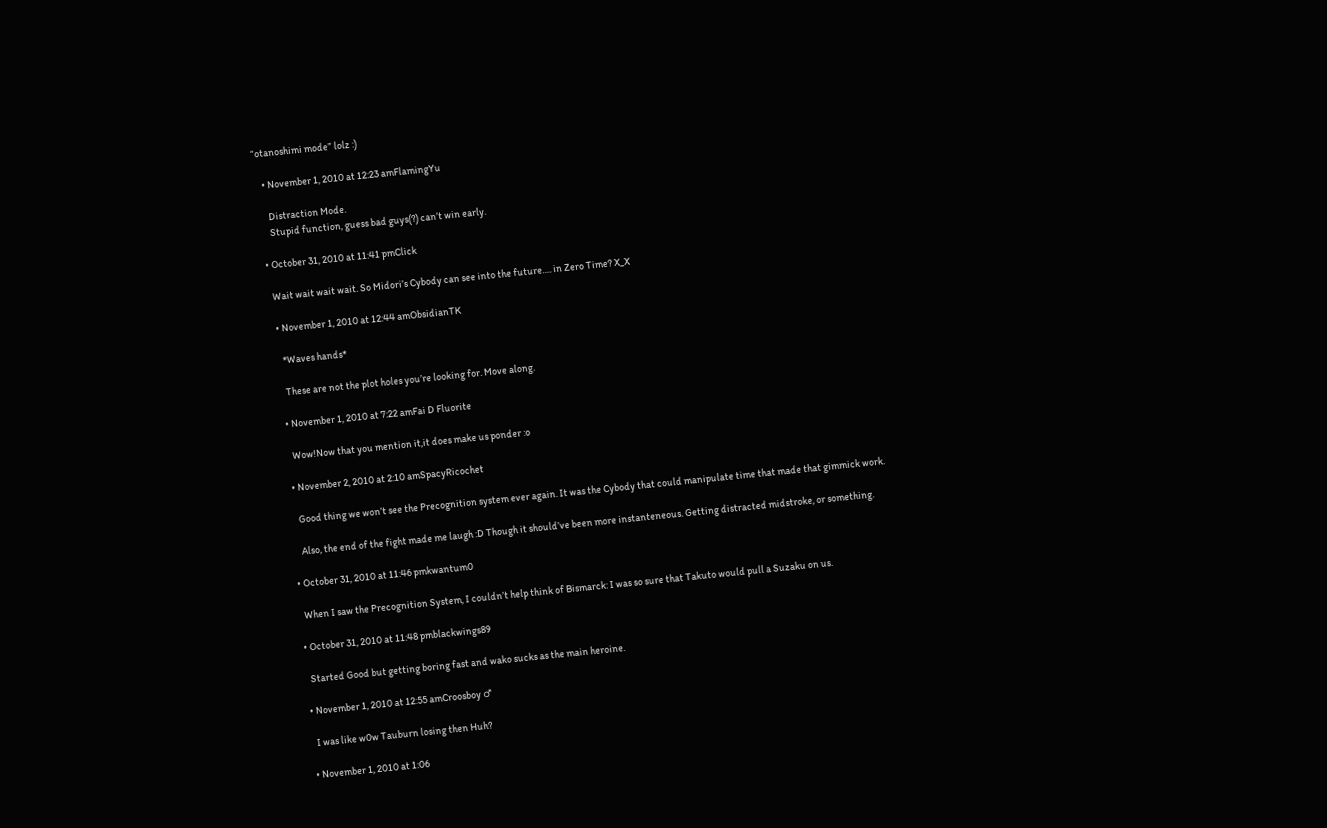“otanoshimi mode” lolz :)

    • November 1, 2010 at 12:23 amFlamingYu

      Distraction Mode.
      Stupid function, guess bad guys(?) can’t win early.

  • October 31, 2010 at 11:41 pmClick

    Wait wait wait wait. So Midori’s Cybody can see into the future…. in Zero Time? X_X

    • November 1, 2010 at 12:44 amObsidianTK

      *Waves hands*

      These are not the plot holes you’re looking for. Move along.

    • November 1, 2010 at 7:22 amFai D Fluorite

      Wow!Now that you mention it,it does make us ponder :o

    • November 2, 2010 at 2:10 amSpacyRicochet

      Good thing we won’t see the Precognition system ever again. It was the Cybody that could manipulate time that made that gimmick work.

      Also, the end of the fight made me laugh :D Though it should’ve been more instanteneous. Getting distracted midstroke, or something.

  • October 31, 2010 at 11:46 pmkwantum0

    When I saw the Precognition System, I couldn’t help think of Bismarck: I was so sure that Takuto would pull a Suzaku on us.

  • October 31, 2010 at 11:48 pmblackwings89

    Started Good but getting boring fast and wako sucks as the main heroine.

  • November 1, 2010 at 12:55 amCroosboy ♂

    I was like w0w Tauburn losing then Huh?

  • November 1, 2010 at 1:06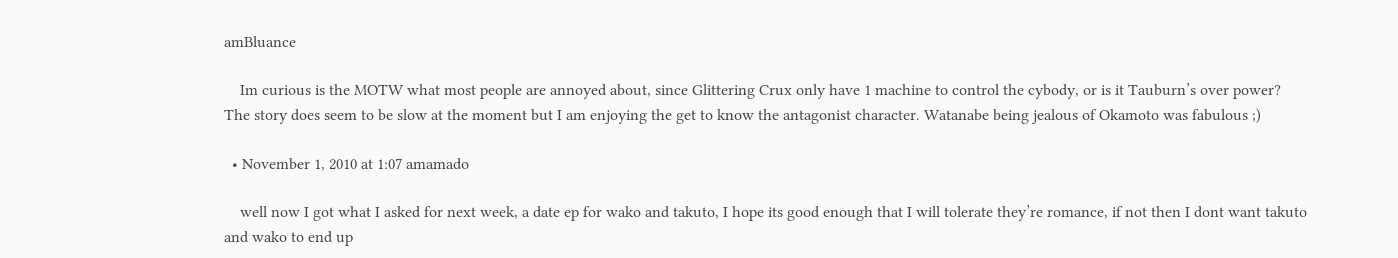amBluance

    Im curious is the MOTW what most people are annoyed about, since Glittering Crux only have 1 machine to control the cybody, or is it Tauburn’s over power? The story does seem to be slow at the moment but I am enjoying the get to know the antagonist character. Watanabe being jealous of Okamoto was fabulous ;)

  • November 1, 2010 at 1:07 amamado

    well now I got what I asked for next week, a date ep for wako and takuto, I hope its good enough that I will tolerate they’re romance, if not then I dont want takuto and wako to end up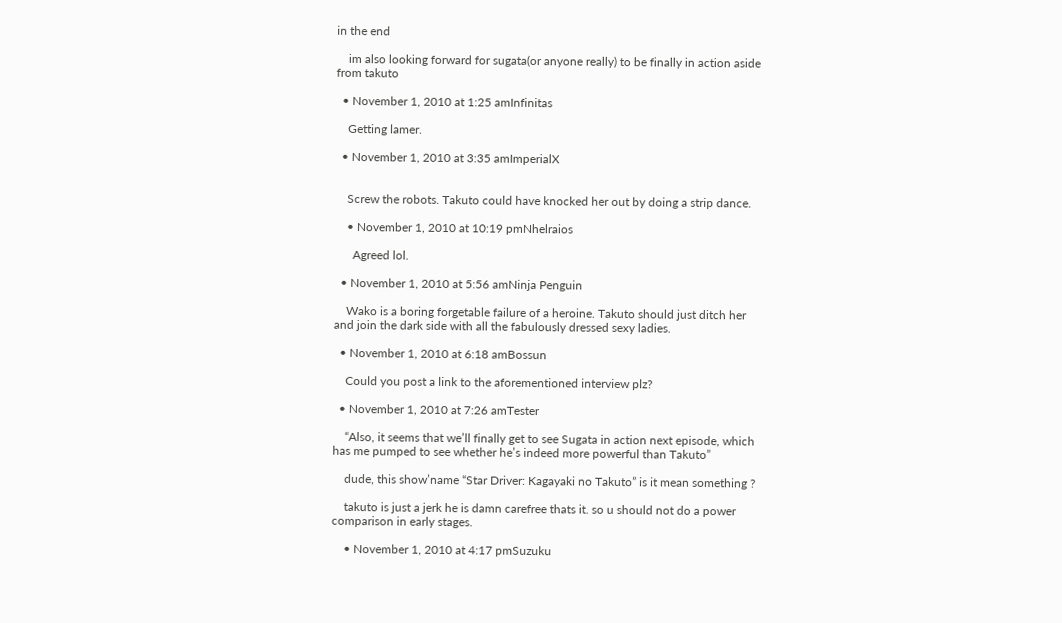in the end

    im also looking forward for sugata(or anyone really) to be finally in action aside from takuto

  • November 1, 2010 at 1:25 amInfinitas

    Getting lamer.

  • November 1, 2010 at 3:35 amImperialX


    Screw the robots. Takuto could have knocked her out by doing a strip dance.

    • November 1, 2010 at 10:19 pmNhelraios

      Agreed lol.

  • November 1, 2010 at 5:56 amNinja Penguin

    Wako is a boring forgetable failure of a heroine. Takuto should just ditch her and join the dark side with all the fabulously dressed sexy ladies.

  • November 1, 2010 at 6:18 amBossun

    Could you post a link to the aforementioned interview plz?

  • November 1, 2010 at 7:26 amTester

    “Also, it seems that we’ll finally get to see Sugata in action next episode, which has me pumped to see whether he’s indeed more powerful than Takuto”

    dude, this show’name “Star Driver: Kagayaki no Takuto” is it mean something ?

    takuto is just a jerk he is damn carefree thats it. so u should not do a power comparison in early stages.

    • November 1, 2010 at 4:17 pmSuzuku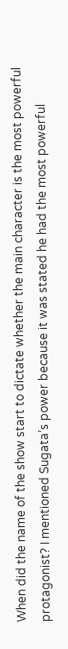When did the name of the show start to dictate whether the main character is the most powerful protagonist? I mentioned Sugata’s power because it was stated he had the most powerful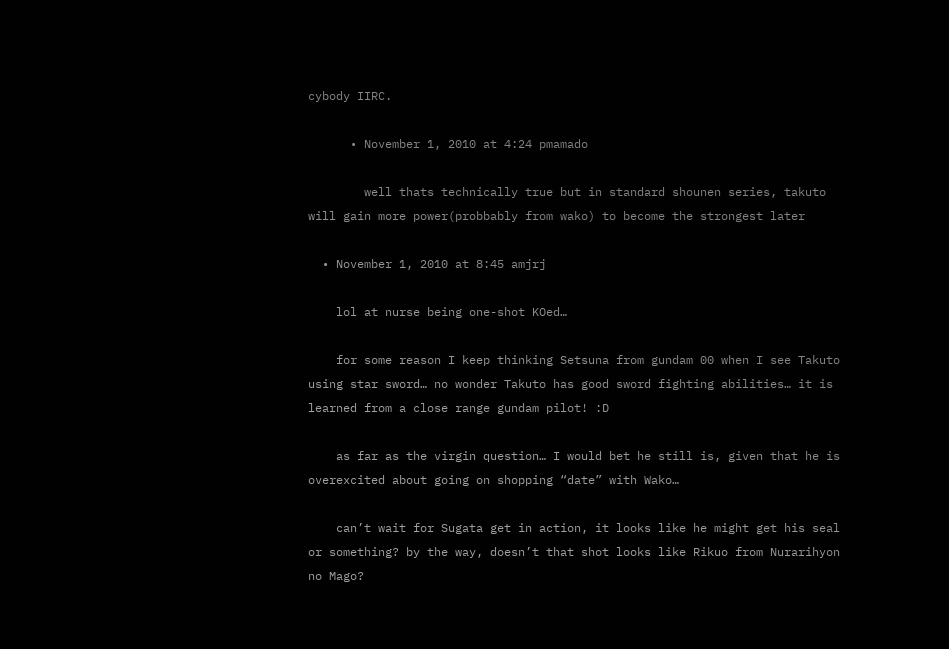cybody IIRC.

      • November 1, 2010 at 4:24 pmamado

        well thats technically true but in standard shounen series, takuto will gain more power(probbably from wako) to become the strongest later

  • November 1, 2010 at 8:45 amjrj

    lol at nurse being one-shot KOed…

    for some reason I keep thinking Setsuna from gundam 00 when I see Takuto using star sword… no wonder Takuto has good sword fighting abilities… it is learned from a close range gundam pilot! :D

    as far as the virgin question… I would bet he still is, given that he is overexcited about going on shopping “date” with Wako…

    can’t wait for Sugata get in action, it looks like he might get his seal or something? by the way, doesn’t that shot looks like Rikuo from Nurarihyon no Mago?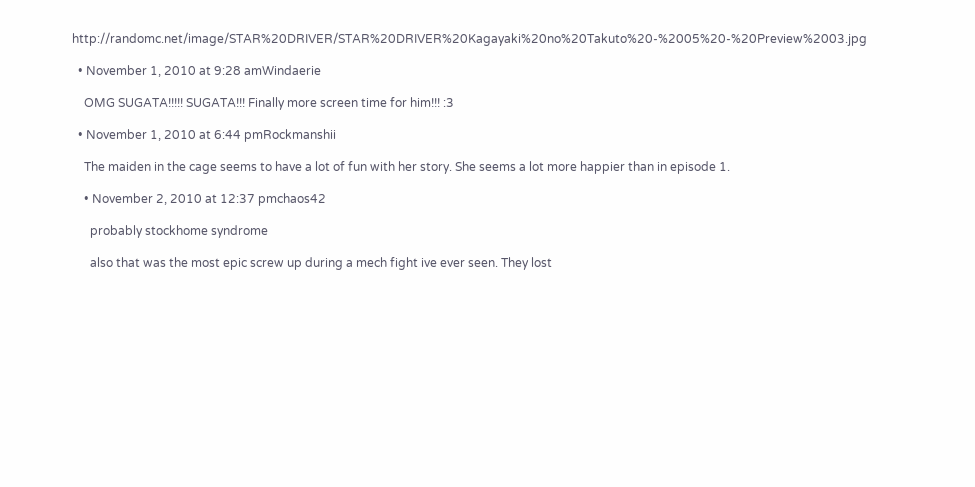http://randomc.net/image/STAR%20DRIVER/STAR%20DRIVER%20Kagayaki%20no%20Takuto%20-%2005%20-%20Preview%2003.jpg

  • November 1, 2010 at 9:28 amWindaerie

    OMG SUGATA!!!!! SUGATA!!! Finally more screen time for him!!! :3

  • November 1, 2010 at 6:44 pmRockmanshii

    The maiden in the cage seems to have a lot of fun with her story. She seems a lot more happier than in episode 1.

    • November 2, 2010 at 12:37 pmchaos42

      probably stockhome syndrome

      also that was the most epic screw up during a mech fight ive ever seen. They lost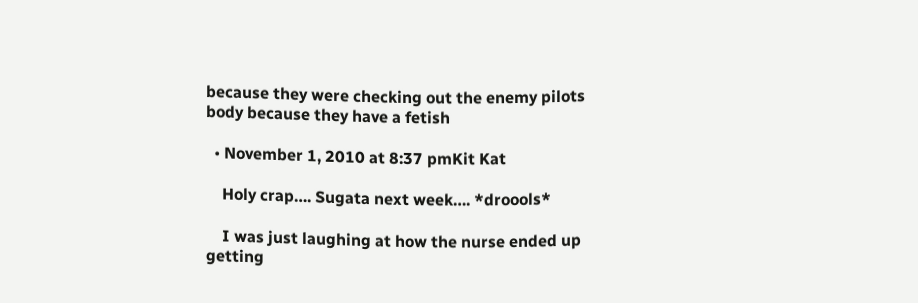because they were checking out the enemy pilots body because they have a fetish

  • November 1, 2010 at 8:37 pmKit Kat

    Holy crap…. Sugata next week…. *droools*

    I was just laughing at how the nurse ended up getting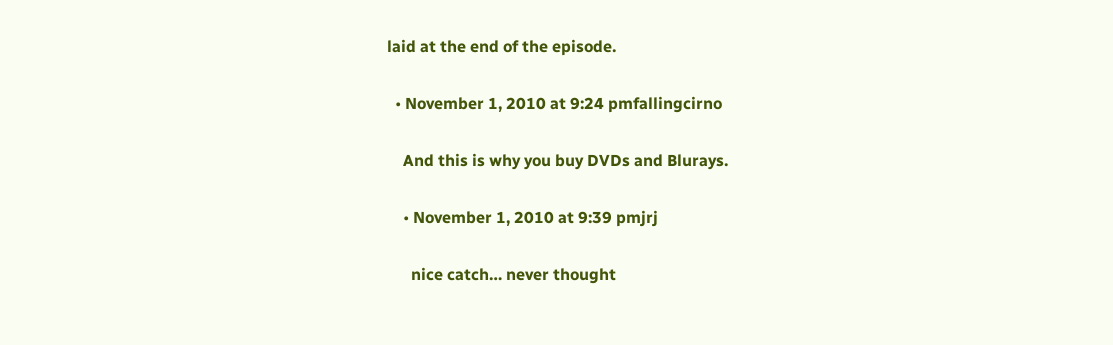laid at the end of the episode.

  • November 1, 2010 at 9:24 pmfallingcirno

    And this is why you buy DVDs and Blurays.

    • November 1, 2010 at 9:39 pmjrj

      nice catch… never thought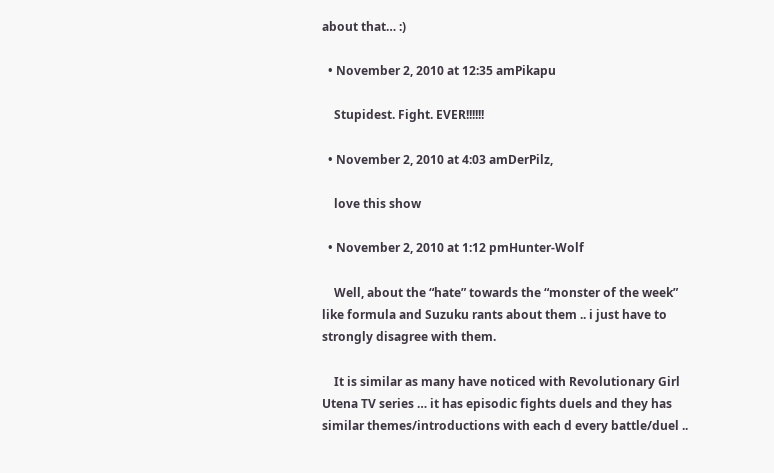about that… :)

  • November 2, 2010 at 12:35 amPikapu

    Stupidest. Fight. EVER!!!!!!

  • November 2, 2010 at 4:03 amDerPilz,

    love this show

  • November 2, 2010 at 1:12 pmHunter-Wolf

    Well, about the “hate” towards the “monster of the week” like formula and Suzuku rants about them .. i just have to strongly disagree with them.

    It is similar as many have noticed with Revolutionary Girl Utena TV series … it has episodic fights duels and they has similar themes/introductions with each d every battle/duel ..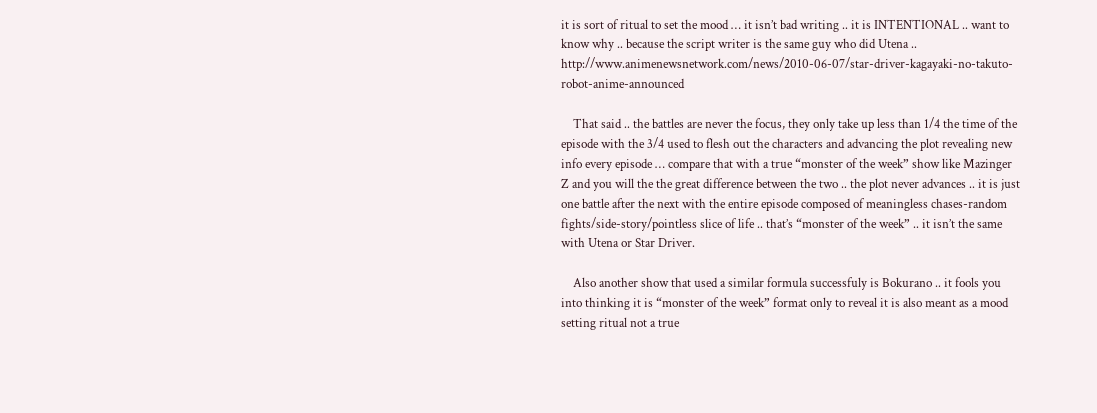it is sort of ritual to set the mood … it isn’t bad writing .. it is INTENTIONAL .. want to know why .. because the script writer is the same guy who did Utena .. http://www.animenewsnetwork.com/news/2010-06-07/star-driver-kagayaki-no-takuto-robot-anime-announced

    That said .. the battles are never the focus, they only take up less than 1/4 the time of the episode with the 3/4 used to flesh out the characters and advancing the plot revealing new info every episode … compare that with a true “monster of the week” show like Mazinger Z and you will the the great difference between the two .. the plot never advances .. it is just one battle after the next with the entire episode composed of meaningless chases-random fights/side-story/pointless slice of life .. that’s “monster of the week” .. it isn’t the same with Utena or Star Driver.

    Also another show that used a similar formula successfuly is Bokurano .. it fools you into thinking it is “monster of the week” format only to reveal it is also meant as a mood setting ritual not a true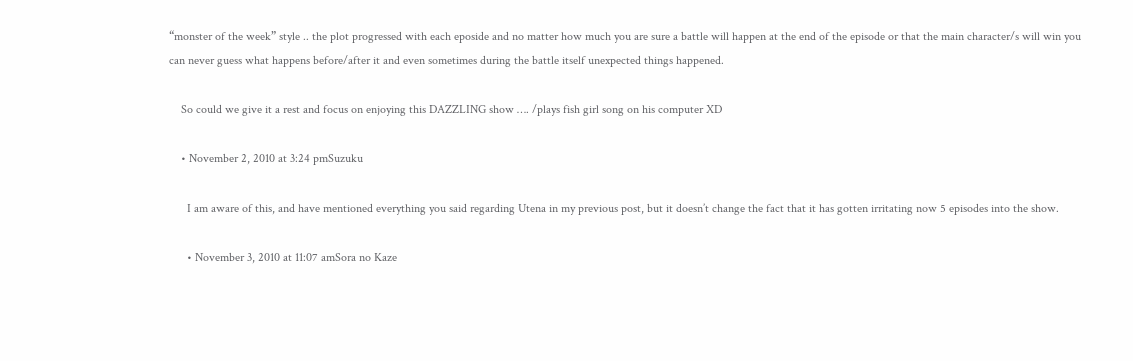“monster of the week” style .. the plot progressed with each eposide and no matter how much you are sure a battle will happen at the end of the episode or that the main character/s will win you can never guess what happens before/after it and even sometimes during the battle itself unexpected things happened.

    So could we give it a rest and focus on enjoying this DAZZLING show …. /plays fish girl song on his computer XD

    • November 2, 2010 at 3:24 pmSuzuku

      I am aware of this, and have mentioned everything you said regarding Utena in my previous post, but it doesn’t change the fact that it has gotten irritating now 5 episodes into the show.

      • November 3, 2010 at 11:07 amSora no Kaze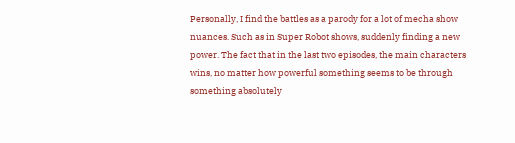Personally, I find the battles as a parody for a lot of mecha show nuances. Such as in Super Robot shows, suddenly finding a new power. The fact that in the last two episodes, the main characters wins, no matter how powerful something seems to be through something absolutely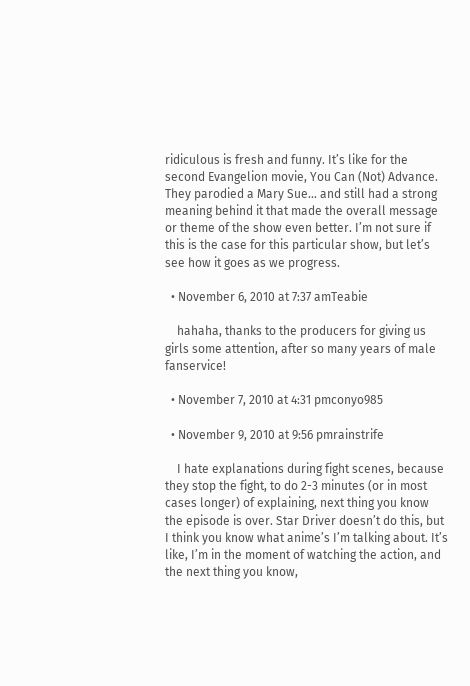ridiculous is fresh and funny. It’s like for the second Evangelion movie, You Can (Not) Advance. They parodied a Mary Sue… and still had a strong meaning behind it that made the overall message or theme of the show even better. I’m not sure if this is the case for this particular show, but let’s see how it goes as we progress.

  • November 6, 2010 at 7:37 amTeabie

    hahaha, thanks to the producers for giving us girls some attention, after so many years of male fanservice!

  • November 7, 2010 at 4:31 pmconyo985

  • November 9, 2010 at 9:56 pmrainstrife

    I hate explanations during fight scenes, because they stop the fight, to do 2-3 minutes (or in most cases longer) of explaining, next thing you know the episode is over. Star Driver doesn’t do this, but I think you know what anime’s I’m talking about. It’s like, I’m in the moment of watching the action, and the next thing you know,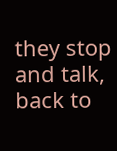they stop and talk, back to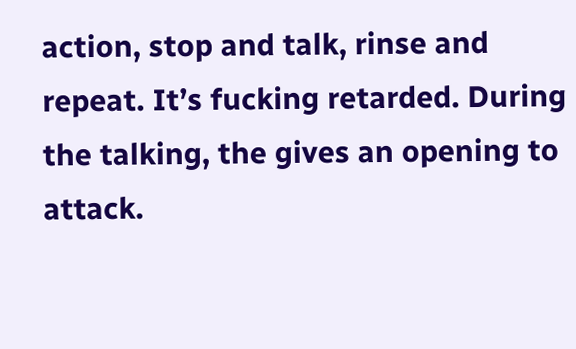action, stop and talk, rinse and repeat. It’s fucking retarded. During the talking, the gives an opening to attack.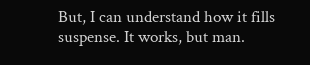But, I can understand how it fills suspense. It works, but man.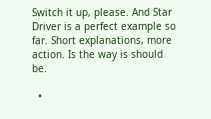Switch it up, please. And Star Driver is a perfect example so far. Short explanations, more action. Is the way is should be.

  •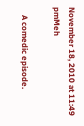November 18, 2010 at 11:49 pmMeh

    A comedic episode.